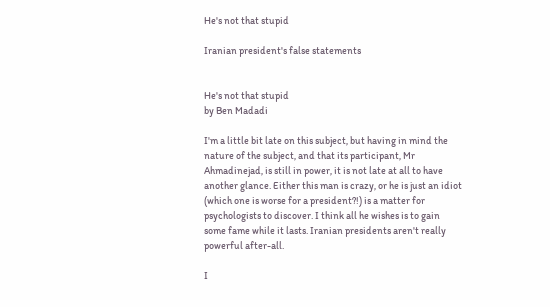He's not that stupid

Iranian president's false statements


He's not that stupid
by Ben Madadi

I'm a little bit late on this subject, but having in mind the nature of the subject, and that its participant, Mr Ahmadinejad, is still in power, it is not late at all to have another glance. Either this man is crazy, or he is just an idiot (which one is worse for a president?!) is a matter for psychologists to discover. I think all he wishes is to gain some fame while it lasts. Iranian presidents aren't really powerful after-all.

I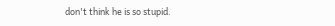don't think he is so stupid.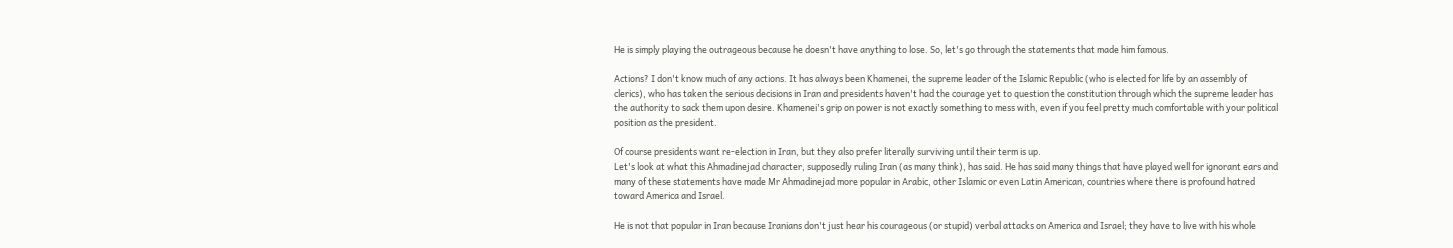He is simply playing the outrageous because he doesn't have anything to lose. So, let's go through the statements that made him famous.

Actions? I don't know much of any actions. It has always been Khamenei, the supreme leader of the Islamic Republic (who is elected for life by an assembly of clerics), who has taken the serious decisions in Iran and presidents haven't had the courage yet to question the constitution through which the supreme leader has the authority to sack them upon desire. Khamenei's grip on power is not exactly something to mess with, even if you feel pretty much comfortable with your political position as the president.

Of course presidents want re-election in Iran, but they also prefer literally surviving until their term is up.
Let's look at what this Ahmadinejad character, supposedly ruling Iran (as many think), has said. He has said many things that have played well for ignorant ears and many of these statements have made Mr Ahmadinejad more popular in Arabic, other Islamic or even Latin American, countries where there is profound hatred toward America and Israel.

He is not that popular in Iran because Iranians don't just hear his courageous (or stupid) verbal attacks on America and Israel; they have to live with his whole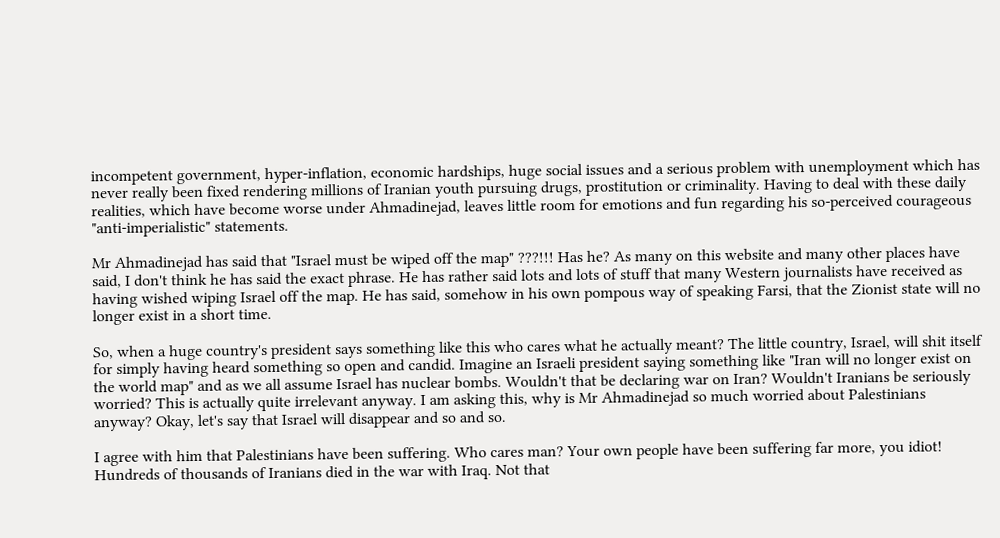incompetent government, hyper-inflation, economic hardships, huge social issues and a serious problem with unemployment which has never really been fixed rendering millions of Iranian youth pursuing drugs, prostitution or criminality. Having to deal with these daily realities, which have become worse under Ahmadinejad, leaves little room for emotions and fun regarding his so-perceived courageous "anti-imperialistic" statements.

Mr Ahmadinejad has said that "Israel must be wiped off the map" ???!!! Has he? As many on this website and many other places have said, I don't think he has said the exact phrase. He has rather said lots and lots of stuff that many Western journalists have received as having wished wiping Israel off the map. He has said, somehow in his own pompous way of speaking Farsi, that the Zionist state will no longer exist in a short time.

So, when a huge country's president says something like this who cares what he actually meant? The little country, Israel, will shit itself for simply having heard something so open and candid. Imagine an Israeli president saying something like "Iran will no longer exist on the world map" and as we all assume Israel has nuclear bombs. Wouldn't that be declaring war on Iran? Wouldn't Iranians be seriously worried? This is actually quite irrelevant anyway. I am asking this, why is Mr Ahmadinejad so much worried about Palestinians anyway? Okay, let's say that Israel will disappear and so and so.

I agree with him that Palestinians have been suffering. Who cares man? Your own people have been suffering far more, you idiot! Hundreds of thousands of Iranians died in the war with Iraq. Not that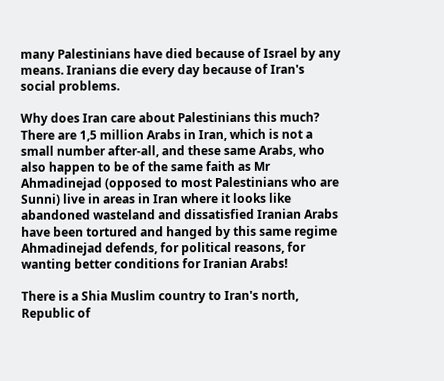many Palestinians have died because of Israel by any means. Iranians die every day because of Iran's social problems.

Why does Iran care about Palestinians this much? There are 1,5 million Arabs in Iran, which is not a small number after-all, and these same Arabs, who also happen to be of the same faith as Mr Ahmadinejad (opposed to most Palestinians who are Sunni) live in areas in Iran where it looks like abandoned wasteland and dissatisfied Iranian Arabs have been tortured and hanged by this same regime Ahmadinejad defends, for political reasons, for wanting better conditions for Iranian Arabs!

There is a Shia Muslim country to Iran's north, Republic of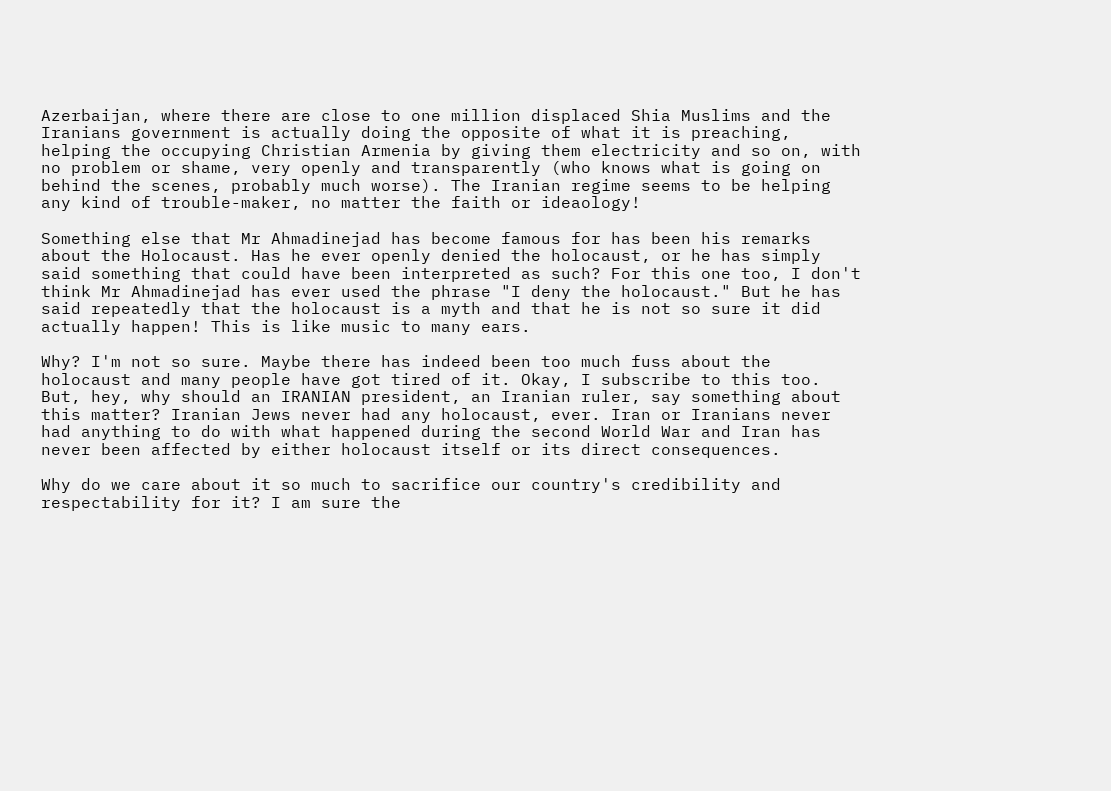Azerbaijan, where there are close to one million displaced Shia Muslims and the Iranians government is actually doing the opposite of what it is preaching, helping the occupying Christian Armenia by giving them electricity and so on, with no problem or shame, very openly and transparently (who knows what is going on behind the scenes, probably much worse). The Iranian regime seems to be helping any kind of trouble-maker, no matter the faith or ideaology!

Something else that Mr Ahmadinejad has become famous for has been his remarks about the Holocaust. Has he ever openly denied the holocaust, or he has simply said something that could have been interpreted as such? For this one too, I don't think Mr Ahmadinejad has ever used the phrase "I deny the holocaust." But he has said repeatedly that the holocaust is a myth and that he is not so sure it did actually happen! This is like music to many ears.

Why? I'm not so sure. Maybe there has indeed been too much fuss about the holocaust and many people have got tired of it. Okay, I subscribe to this too. But, hey, why should an IRANIAN president, an Iranian ruler, say something about this matter? Iranian Jews never had any holocaust, ever. Iran or Iranians never had anything to do with what happened during the second World War and Iran has never been affected by either holocaust itself or its direct consequences.

Why do we care about it so much to sacrifice our country's credibility and respectability for it? I am sure the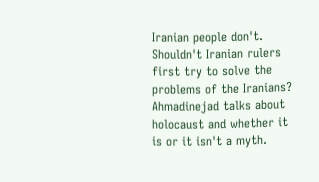Iranian people don't. Shouldn't Iranian rulers first try to solve the problems of the Iranians? Ahmadinejad talks about holocaust and whether it is or it isn't a myth.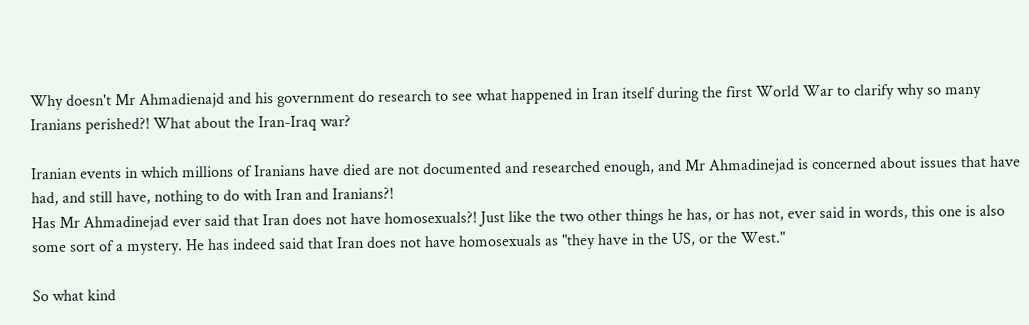Why doesn't Mr Ahmadienajd and his government do research to see what happened in Iran itself during the first World War to clarify why so many Iranians perished?! What about the Iran-Iraq war?

Iranian events in which millions of Iranians have died are not documented and researched enough, and Mr Ahmadinejad is concerned about issues that have had, and still have, nothing to do with Iran and Iranians?!
Has Mr Ahmadinejad ever said that Iran does not have homosexuals?! Just like the two other things he has, or has not, ever said in words, this one is also some sort of a mystery. He has indeed said that Iran does not have homosexuals as "they have in the US, or the West."

So what kind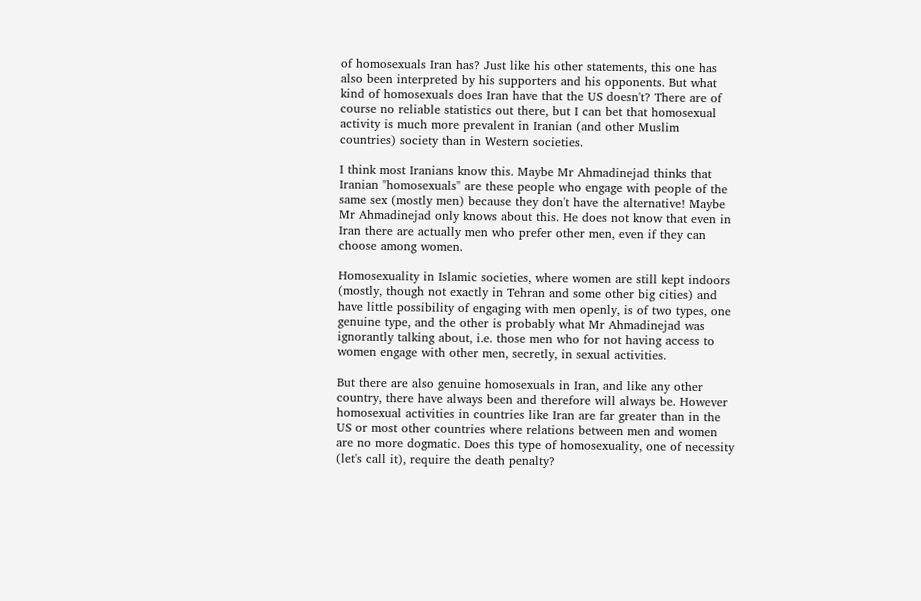of homosexuals Iran has? Just like his other statements, this one has also been interpreted by his supporters and his opponents. But what kind of homosexuals does Iran have that the US doesn't? There are of course no reliable statistics out there, but I can bet that homosexual activity is much more prevalent in Iranian (and other Muslim countries) society than in Western societies.

I think most Iranians know this. Maybe Mr Ahmadinejad thinks that Iranian "homosexuals" are these people who engage with people of the same sex (mostly men) because they don't have the alternative! Maybe Mr Ahmadinejad only knows about this. He does not know that even in Iran there are actually men who prefer other men, even if they can choose among women.

Homosexuality in Islamic societies, where women are still kept indoors (mostly, though not exactly in Tehran and some other big cities) and have little possibility of engaging with men openly, is of two types, one genuine type, and the other is probably what Mr Ahmadinejad was ignorantly talking about, i.e. those men who for not having access to women engage with other men, secretly, in sexual activities.

But there are also genuine homosexuals in Iran, and like any other country, there have always been and therefore will always be. However homosexual activities in countries like Iran are far greater than in the US or most other countries where relations between men and women are no more dogmatic. Does this type of homosexuality, one of necessity (let's call it), require the death penalty?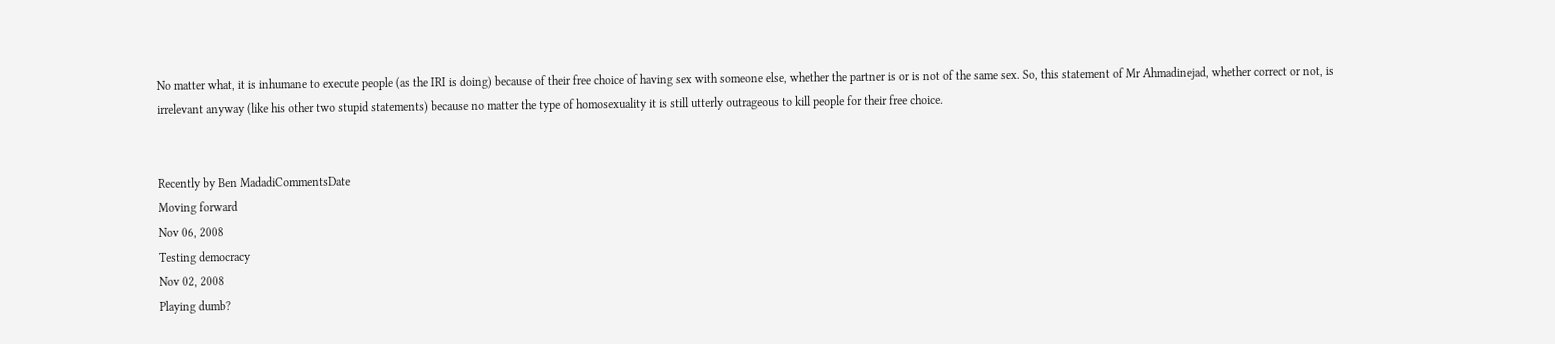No matter what, it is inhumane to execute people (as the IRI is doing) because of their free choice of having sex with someone else, whether the partner is or is not of the same sex. So, this statement of Mr Ahmadinejad, whether correct or not, is irrelevant anyway (like his other two stupid statements) because no matter the type of homosexuality it is still utterly outrageous to kill people for their free choice.


Recently by Ben MadadiCommentsDate
Moving forward
Nov 06, 2008
Testing democracy
Nov 02, 2008
Playing dumb?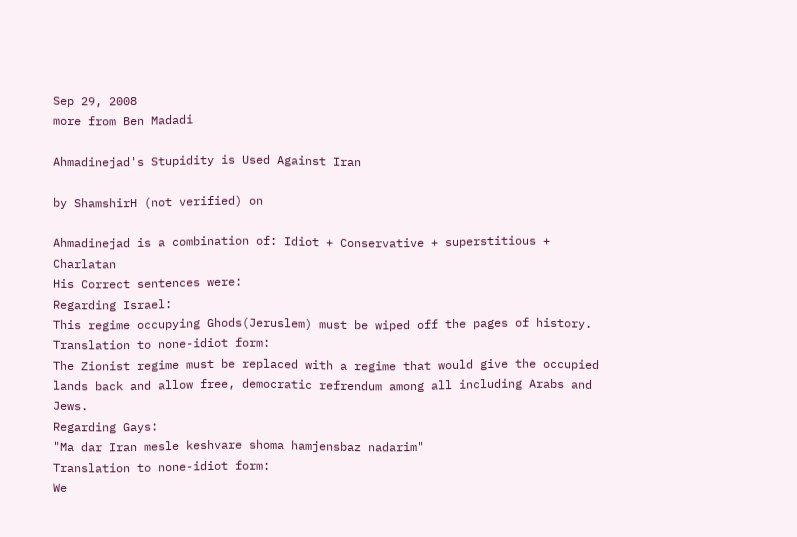Sep 29, 2008
more from Ben Madadi

Ahmadinejad's Stupidity is Used Against Iran

by ShamshirH (not verified) on

Ahmadinejad is a combination of: Idiot + Conservative + superstitious + Charlatan
His Correct sentences were:
Regarding Israel:
This regime occupying Ghods(Jeruslem) must be wiped off the pages of history.
Translation to none-idiot form:
The Zionist regime must be replaced with a regime that would give the occupied lands back and allow free, democratic refrendum among all including Arabs and Jews.
Regarding Gays:
"Ma dar Iran mesle keshvare shoma hamjensbaz nadarim"
Translation to none-idiot form:
We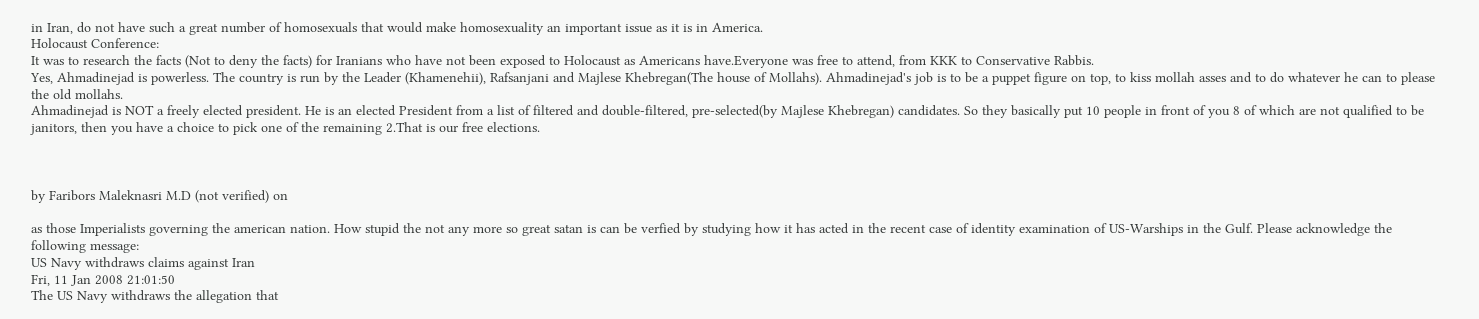in Iran, do not have such a great number of homosexuals that would make homosexuality an important issue as it is in America.
Holocaust Conference:
It was to research the facts (Not to deny the facts) for Iranians who have not been exposed to Holocaust as Americans have.Everyone was free to attend, from KKK to Conservative Rabbis.
Yes, Ahmadinejad is powerless. The country is run by the Leader (Khamenehii), Rafsanjani and Majlese Khebregan(The house of Mollahs). Ahmadinejad's job is to be a puppet figure on top, to kiss mollah asses and to do whatever he can to please the old mollahs.
Ahmadinejad is NOT a freely elected president. He is an elected President from a list of filtered and double-filtered, pre-selected(by Majlese Khebregan) candidates. So they basically put 10 people in front of you 8 of which are not qualified to be janitors, then you have a choice to pick one of the remaining 2.That is our free elections.



by Faribors Maleknasri M.D (not verified) on

as those Imperialists governing the american nation. How stupid the not any more so great satan is can be verfied by studying how it has acted in the recent case of identity examination of US-Warships in the Gulf. Please acknowledge the following message:
US Navy withdraws claims against Iran
Fri, 11 Jan 2008 21:01:50
The US Navy withdraws the allegation that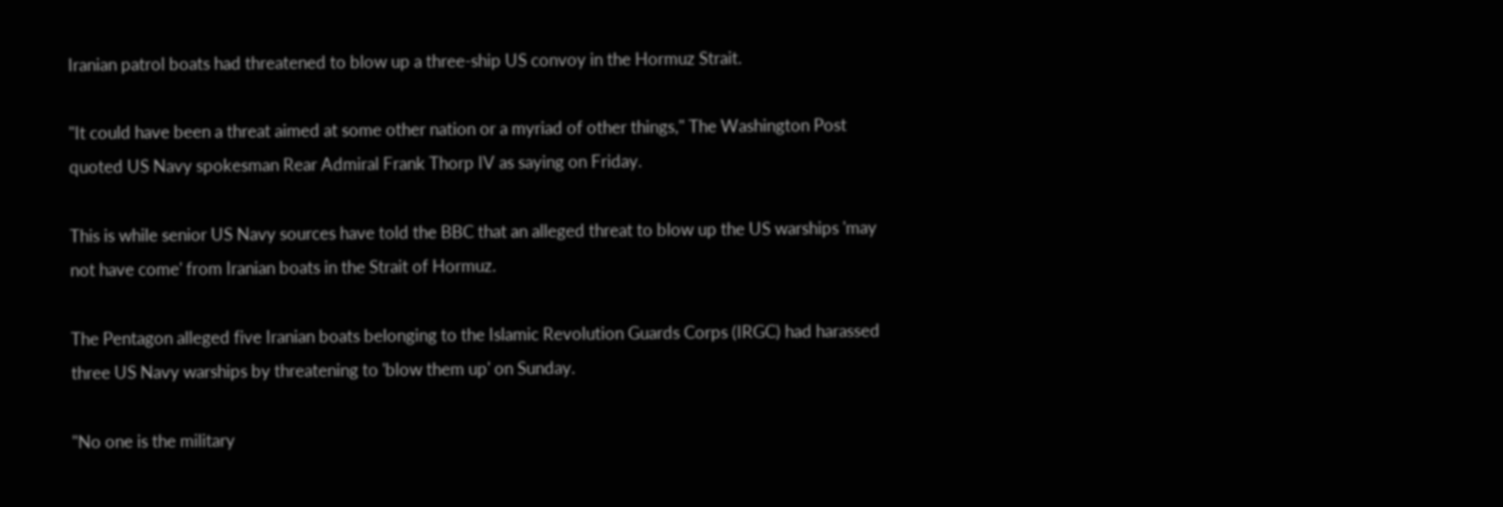Iranian patrol boats had threatened to blow up a three-ship US convoy in the Hormuz Strait.

"It could have been a threat aimed at some other nation or a myriad of other things," The Washington Post quoted US Navy spokesman Rear Admiral Frank Thorp IV as saying on Friday.

This is while senior US Navy sources have told the BBC that an alleged threat to blow up the US warships 'may not have come' from Iranian boats in the Strait of Hormuz.

The Pentagon alleged five Iranian boats belonging to the Islamic Revolution Guards Corps (IRGC) had harassed three US Navy warships by threatening to 'blow them up' on Sunday.

"No one is the military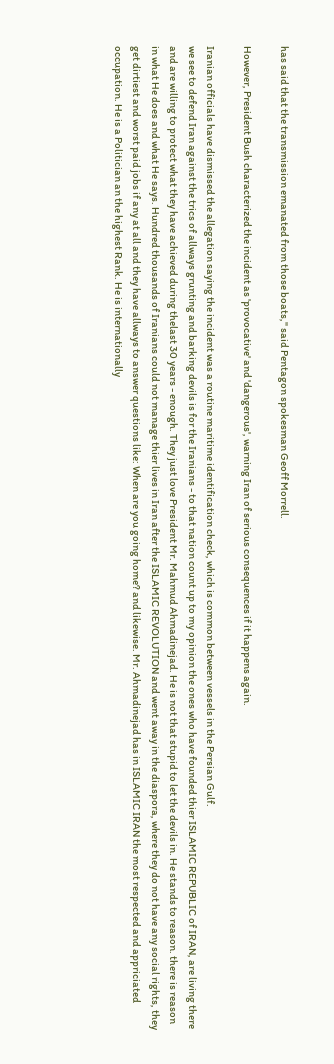has said that the transmission emanated from those boats," said Pentagon spokesman Geoff Morrell.

However, President Bush characterized the incident as 'provocative' and 'dangerous', warning Iran of serious consequences if it happens again.

Iranian officials have dismissed the allegation saying the incident was a routine maritime identification check, which is common between vessels in the Persian Gulf.
we see to defend Iran against the trics of allways grunting and barking devils is for the Iranians - to that nation count up to my opinion the ones who have founded thier ISLAMIC REPUBLIC of IRAN, are living there and are willing to protect what they have achieved during thelast 30 years - enough. They just love President Mr. Mahmud Ahmadinejad. He is not that stupid to let the devils in. He stands to reason. there is reason in what He does and what He says. Hundred thousands of Iranians could not manage thier lives in Iran after the ISLAMIC REVOLUTION and went away in the diaspora, where they do not have any social rights, they get dirtiest and worst paid jobs if any at all and they have allways to answer questions like: When are you going home? and likewise. Mr. Ahmadinejad has in ISLAMIC IRAN the most respected and appriciated occupation. He is a Politician an the highest Rank. He is internationally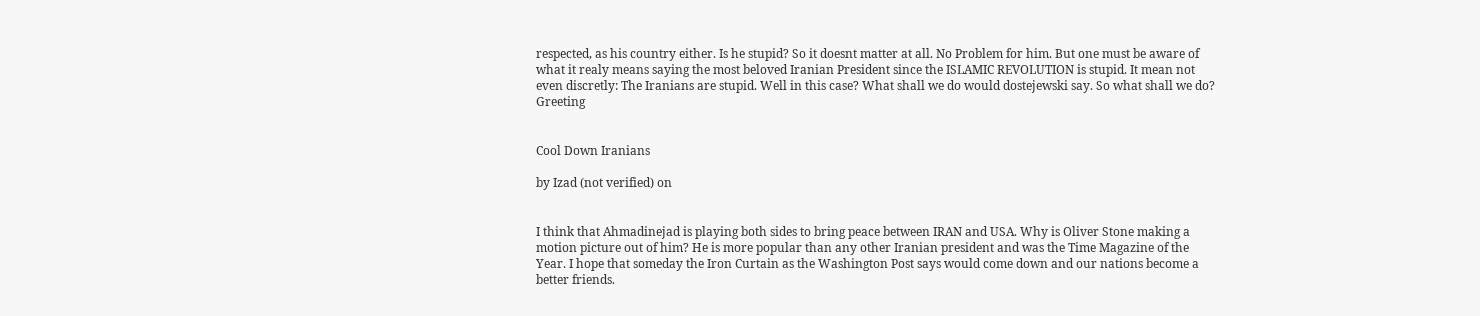respected, as his country either. Is he stupid? So it doesnt matter at all. No Problem for him. But one must be aware of what it realy means saying the most beloved Iranian President since the ISLAMIC REVOLUTION is stupid. It mean not even discretly: The Iranians are stupid. Well in this case? What shall we do would dostejewski say. So what shall we do? Greeting


Cool Down Iranians

by Izad (not verified) on


I think that Ahmadinejad is playing both sides to bring peace between IRAN and USA. Why is Oliver Stone making a motion picture out of him? He is more popular than any other Iranian president and was the Time Magazine of the Year. I hope that someday the Iron Curtain as the Washington Post says would come down and our nations become a better friends.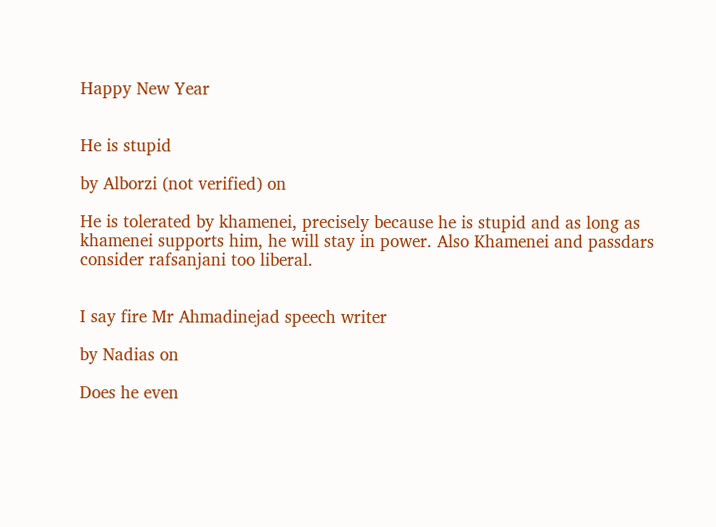Happy New Year


He is stupid

by Alborzi (not verified) on

He is tolerated by khamenei, precisely because he is stupid and as long as khamenei supports him, he will stay in power. Also Khamenei and passdars consider rafsanjani too liberal.


I say fire Mr Ahmadinejad speech writer

by Nadias on

Does he even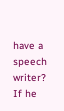have a speech writer? If he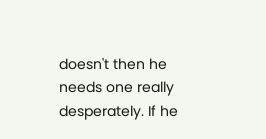doesn't then he needs one really desperately. If he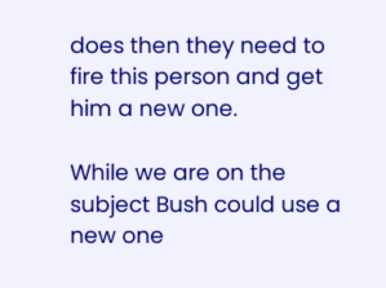does then they need to fire this person and get him a new one.

While we are on the subject Bush could use a new one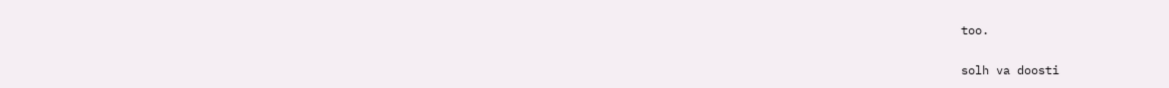too.

solh va doosti